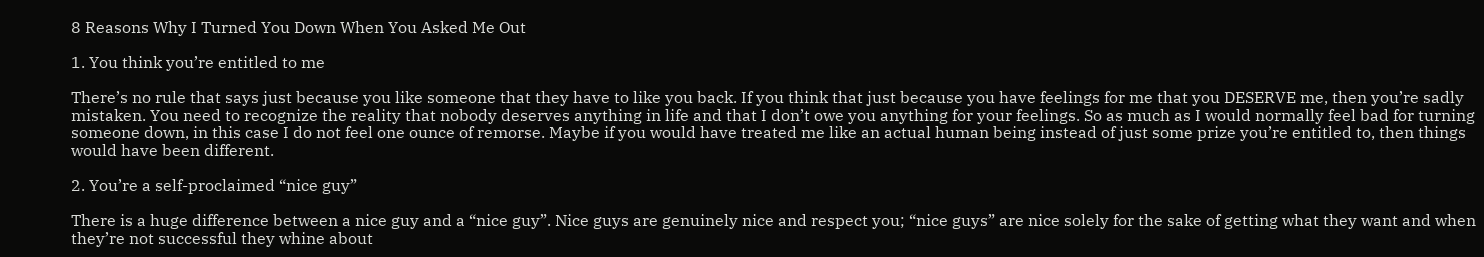8 Reasons Why I Turned You Down When You Asked Me Out

1. You think you’re entitled to me

There’s no rule that says just because you like someone that they have to like you back. If you think that just because you have feelings for me that you DESERVE me, then you’re sadly mistaken. You need to recognize the reality that nobody deserves anything in life and that I don’t owe you anything for your feelings. So as much as I would normally feel bad for turning someone down, in this case I do not feel one ounce of remorse. Maybe if you would have treated me like an actual human being instead of just some prize you’re entitled to, then things would have been different.

2. You’re a self-proclaimed “nice guy”

There is a huge difference between a nice guy and a “nice guy”. Nice guys are genuinely nice and respect you; “nice guys” are nice solely for the sake of getting what they want and when they’re not successful they whine about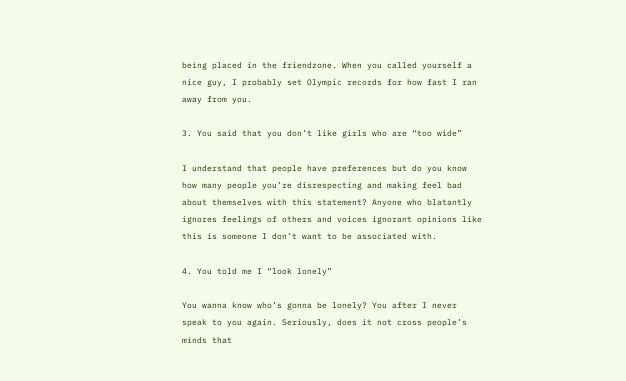being placed in the friendzone. When you called yourself a nice guy, I probably set Olympic records for how fast I ran away from you.

3. You said that you don’t like girls who are “too wide”

I understand that people have preferences but do you know how many people you’re disrespecting and making feel bad about themselves with this statement? Anyone who blatantly ignores feelings of others and voices ignorant opinions like this is someone I don’t want to be associated with.

4. You told me I “look lonely”

You wanna know who’s gonna be lonely? You after I never speak to you again. Seriously, does it not cross people’s minds that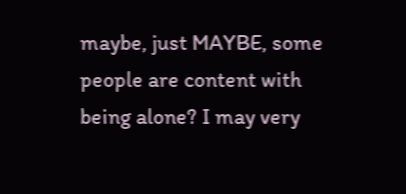maybe, just MAYBE, some people are content with being alone? I may very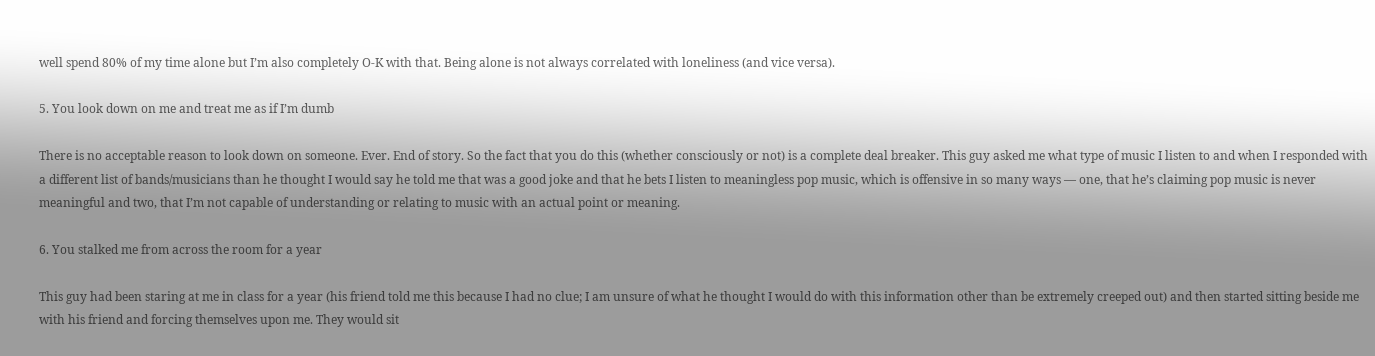well spend 80% of my time alone but I’m also completely O-K with that. Being alone is not always correlated with loneliness (and vice versa).

5. You look down on me and treat me as if I’m dumb

There is no acceptable reason to look down on someone. Ever. End of story. So the fact that you do this (whether consciously or not) is a complete deal breaker. This guy asked me what type of music I listen to and when I responded with a different list of bands/musicians than he thought I would say he told me that was a good joke and that he bets I listen to meaningless pop music, which is offensive in so many ways — one, that he’s claiming pop music is never meaningful and two, that I’m not capable of understanding or relating to music with an actual point or meaning.

6. You stalked me from across the room for a year

This guy had been staring at me in class for a year (his friend told me this because I had no clue; I am unsure of what he thought I would do with this information other than be extremely creeped out) and then started sitting beside me with his friend and forcing themselves upon me. They would sit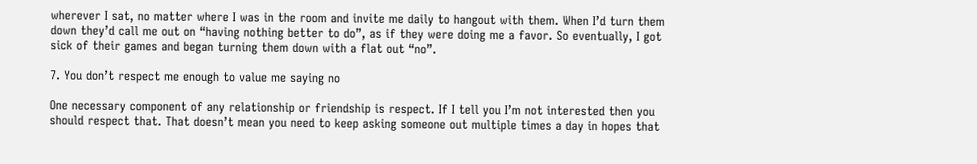wherever I sat, no matter where I was in the room and invite me daily to hangout with them. When I’d turn them down they’d call me out on “having nothing better to do”, as if they were doing me a favor. So eventually, I got sick of their games and began turning them down with a flat out “no”.

7. You don’t respect me enough to value me saying no

One necessary component of any relationship or friendship is respect. If I tell you I’m not interested then you should respect that. That doesn’t mean you need to keep asking someone out multiple times a day in hopes that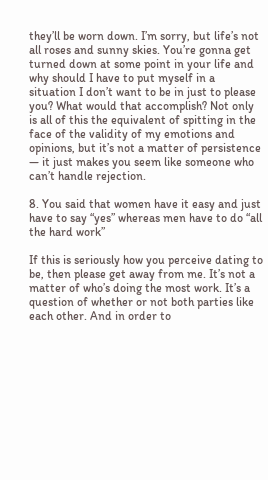they’ll be worn down. I’m sorry, but life’s not all roses and sunny skies. You’re gonna get turned down at some point in your life and why should I have to put myself in a situation I don’t want to be in just to please you? What would that accomplish? Not only is all of this the equivalent of spitting in the face of the validity of my emotions and opinions, but it’s not a matter of persistence — it just makes you seem like someone who can’t handle rejection.

8. You said that women have it easy and just have to say “yes” whereas men have to do “all the hard work”

If this is seriously how you perceive dating to be, then please get away from me. It’s not a matter of who’s doing the most work. It’s a question of whether or not both parties like each other. And in order to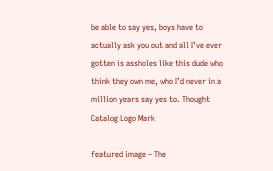be able to say yes, boys have to actually ask you out and all I’ve ever gotten is assholes like this dude who think they own me, who I’d never in a million years say yes to. Thought Catalog Logo Mark

featured image – The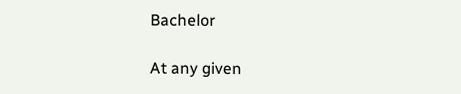Bachelor

At any given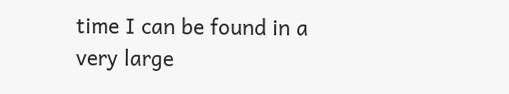time I can be found in a very large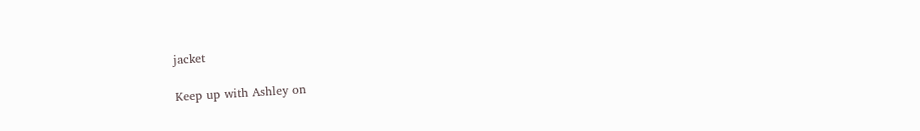jacket

Keep up with Ashley on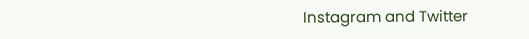Instagram and Twitter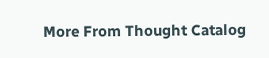More From Thought Catalog